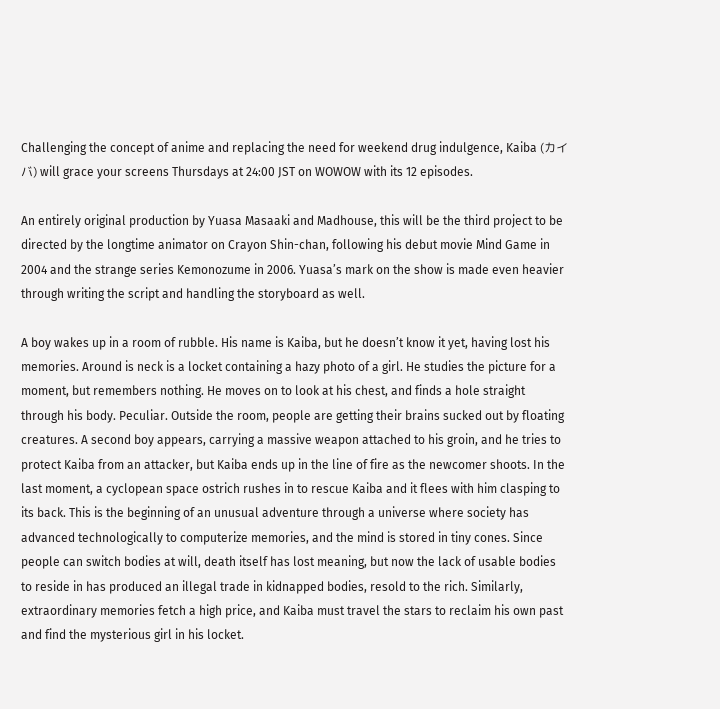Challenging the concept of anime and replacing the need for weekend drug indulgence, Kaiba (カイバ) will grace your screens Thursdays at 24:00 JST on WOWOW with its 12 episodes.

An entirely original production by Yuasa Masaaki and Madhouse, this will be the third project to be directed by the longtime animator on Crayon Shin-chan, following his debut movie Mind Game in 2004 and the strange series Kemonozume in 2006. Yuasa’s mark on the show is made even heavier through writing the script and handling the storyboard as well.

A boy wakes up in a room of rubble. His name is Kaiba, but he doesn’t know it yet, having lost his memories. Around is neck is a locket containing a hazy photo of a girl. He studies the picture for a moment, but remembers nothing. He moves on to look at his chest, and finds a hole straight through his body. Peculiar. Outside the room, people are getting their brains sucked out by floating creatures. A second boy appears, carrying a massive weapon attached to his groin, and he tries to protect Kaiba from an attacker, but Kaiba ends up in the line of fire as the newcomer shoots. In the last moment, a cyclopean space ostrich rushes in to rescue Kaiba and it flees with him clasping to its back. This is the beginning of an unusual adventure through a universe where society has advanced technologically to computerize memories, and the mind is stored in tiny cones. Since people can switch bodies at will, death itself has lost meaning, but now the lack of usable bodies to reside in has produced an illegal trade in kidnapped bodies, resold to the rich. Similarly, extraordinary memories fetch a high price, and Kaiba must travel the stars to reclaim his own past and find the mysterious girl in his locket.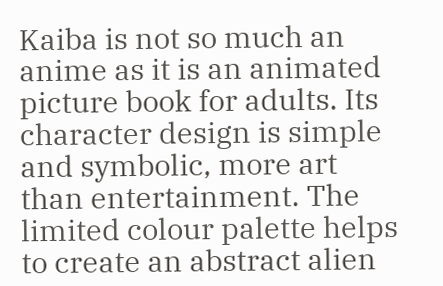Kaiba is not so much an anime as it is an animated picture book for adults. Its character design is simple and symbolic, more art than entertainment. The limited colour palette helps to create an abstract alien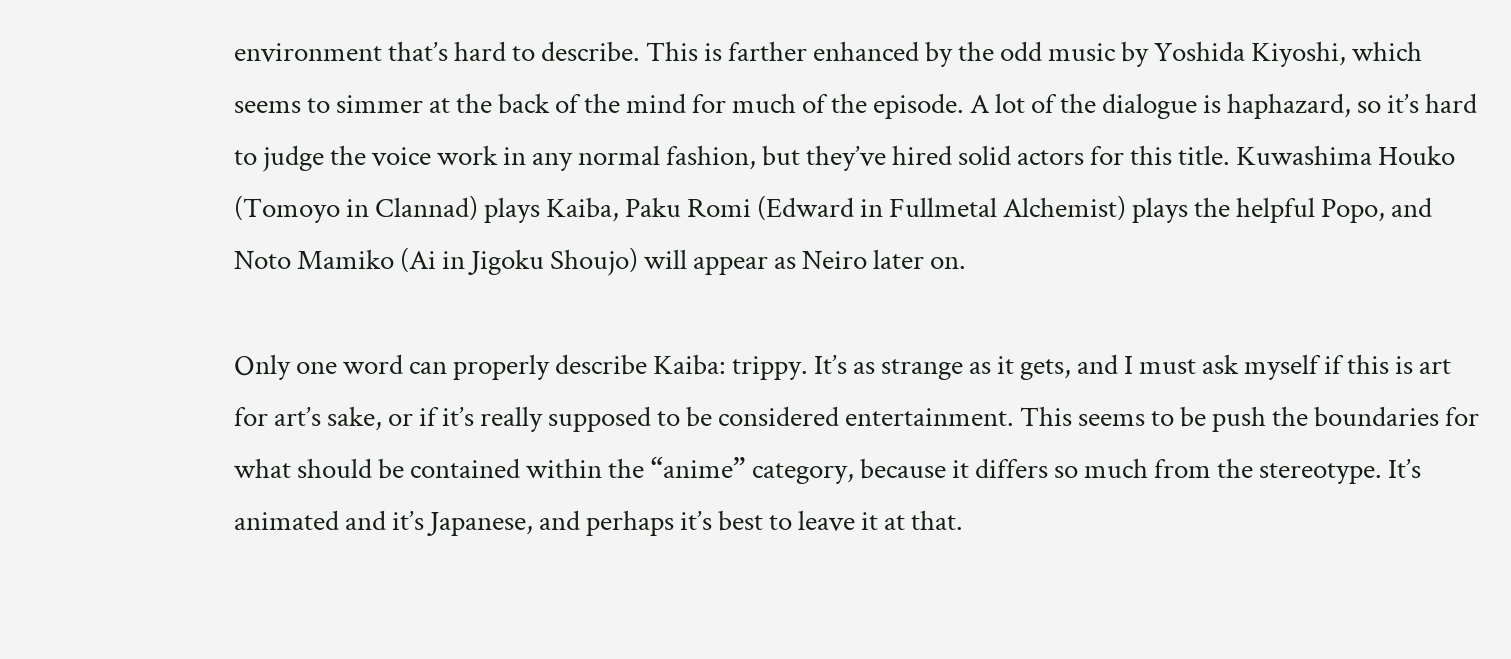environment that’s hard to describe. This is farther enhanced by the odd music by Yoshida Kiyoshi, which seems to simmer at the back of the mind for much of the episode. A lot of the dialogue is haphazard, so it’s hard to judge the voice work in any normal fashion, but they’ve hired solid actors for this title. Kuwashima Houko (Tomoyo in Clannad) plays Kaiba, Paku Romi (Edward in Fullmetal Alchemist) plays the helpful Popo, and Noto Mamiko (Ai in Jigoku Shoujo) will appear as Neiro later on.

Only one word can properly describe Kaiba: trippy. It’s as strange as it gets, and I must ask myself if this is art for art’s sake, or if it’s really supposed to be considered entertainment. This seems to be push the boundaries for what should be contained within the “anime” category, because it differs so much from the stereotype. It’s animated and it’s Japanese, and perhaps it’s best to leave it at that.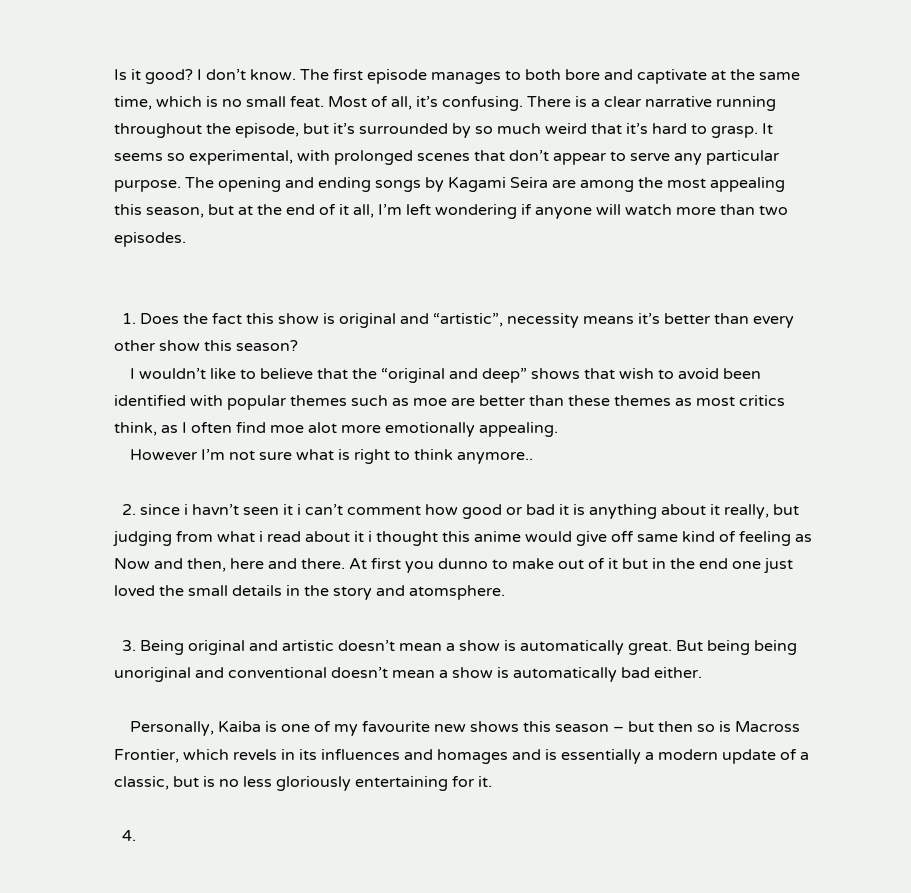Is it good? I don’t know. The first episode manages to both bore and captivate at the same time, which is no small feat. Most of all, it’s confusing. There is a clear narrative running throughout the episode, but it’s surrounded by so much weird that it’s hard to grasp. It seems so experimental, with prolonged scenes that don’t appear to serve any particular purpose. The opening and ending songs by Kagami Seira are among the most appealing this season, but at the end of it all, I’m left wondering if anyone will watch more than two episodes.


  1. Does the fact this show is original and “artistic”, necessity means it’s better than every other show this season?
    I wouldn’t like to believe that the “original and deep” shows that wish to avoid been identified with popular themes such as moe are better than these themes as most critics think, as I often find moe alot more emotionally appealing.
    However I’m not sure what is right to think anymore..

  2. since i havn’t seen it i can’t comment how good or bad it is anything about it really, but judging from what i read about it i thought this anime would give off same kind of feeling as Now and then, here and there. At first you dunno to make out of it but in the end one just loved the small details in the story and atomsphere.

  3. Being original and artistic doesn’t mean a show is automatically great. But being being unoriginal and conventional doesn’t mean a show is automatically bad either.

    Personally, Kaiba is one of my favourite new shows this season – but then so is Macross Frontier, which revels in its influences and homages and is essentially a modern update of a classic, but is no less gloriously entertaining for it.

  4.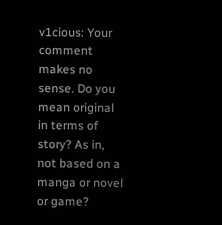v1cious: Your comment makes no sense. Do you mean original in terms of story? As in, not based on a manga or novel or game?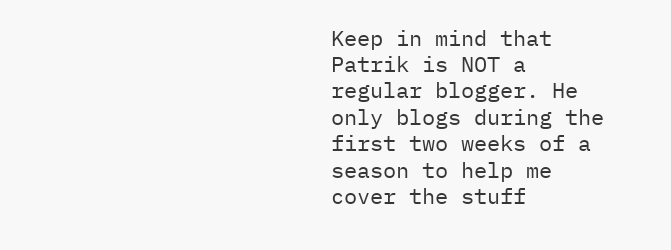Keep in mind that Patrik is NOT a regular blogger. He only blogs during the first two weeks of a season to help me cover the stuff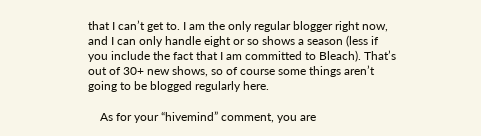that I can’t get to. I am the only regular blogger right now, and I can only handle eight or so shows a season (less if you include the fact that I am committed to Bleach). That’s out of 30+ new shows, so of course some things aren’t going to be blogged regularly here.

    As for your “hivemind” comment, you are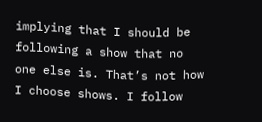implying that I should be following a show that no one else is. That’s not how I choose shows. I follow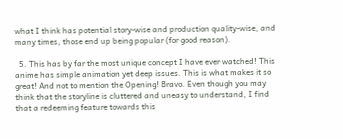what I think has potential story-wise and production quality-wise, and many times, those end up being popular (for good reason).

  5. This has by far the most unique concept I have ever watched! This anime has simple animation yet deep issues. This is what makes it so great! And not to mention the Opening! Bravo. Even though you may think that the storyline is cluttered and uneasy to understand, I find that a redeeming feature towards this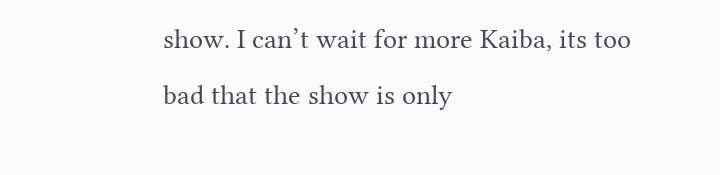show. I can’t wait for more Kaiba, its too bad that the show is only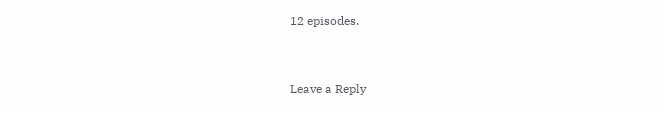12 episodes.


Leave a Reply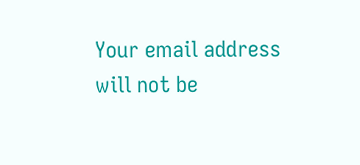Your email address will not be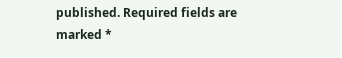published. Required fields are marked *